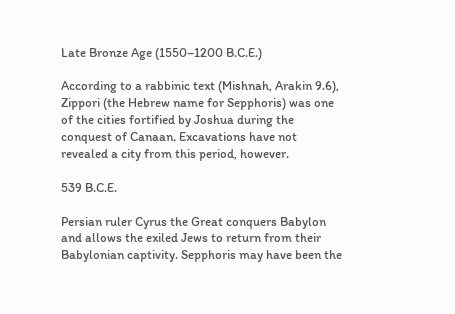Late Bronze Age (1550–1200 B.C.E.)

According to a rabbinic text (Mishnah, Arakin 9.6), Zippori (the Hebrew name for Sepphoris) was one of the cities fortified by Joshua during the conquest of Canaan. Excavations have not revealed a city from this period, however.

539 B.C.E.

Persian ruler Cyrus the Great conquers Babylon and allows the exiled Jews to return from their Babylonian captivity. Sepphoris may have been the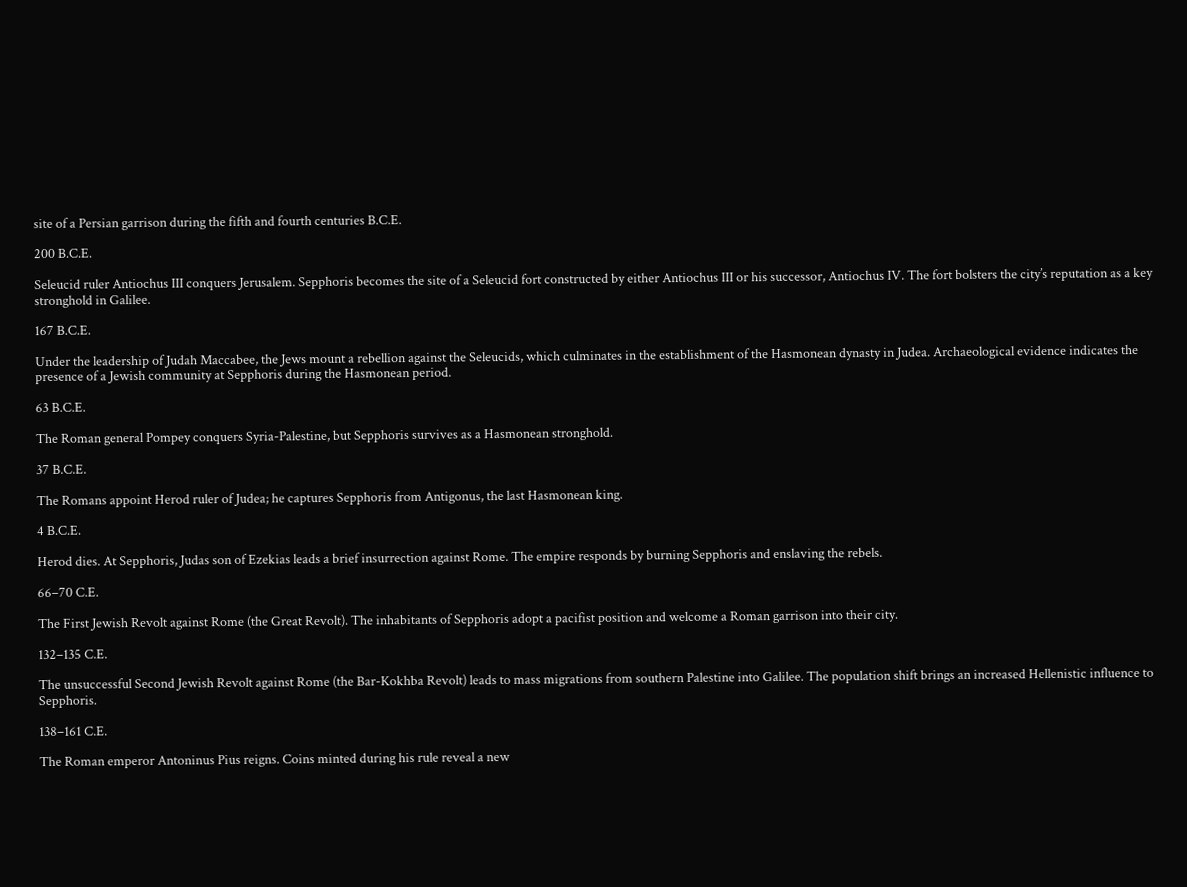site of a Persian garrison during the fifth and fourth centuries B.C.E.

200 B.C.E.

Seleucid ruler Antiochus III conquers Jerusalem. Sepphoris becomes the site of a Seleucid fort constructed by either Antiochus III or his successor, Antiochus IV. The fort bolsters the city’s reputation as a key stronghold in Galilee.

167 B.C.E.

Under the leadership of Judah Maccabee, the Jews mount a rebellion against the Seleucids, which culminates in the establishment of the Hasmonean dynasty in Judea. Archaeological evidence indicates the presence of a Jewish community at Sepphoris during the Hasmonean period.

63 B.C.E.

The Roman general Pompey conquers Syria-Palestine, but Sepphoris survives as a Hasmonean stronghold.

37 B.C.E.

The Romans appoint Herod ruler of Judea; he captures Sepphoris from Antigonus, the last Hasmonean king.

4 B.C.E.

Herod dies. At Sepphoris, Judas son of Ezekias leads a brief insurrection against Rome. The empire responds by burning Sepphoris and enslaving the rebels.

66–70 C.E.

The First Jewish Revolt against Rome (the Great Revolt). The inhabitants of Sepphoris adopt a pacifist position and welcome a Roman garrison into their city.

132–135 C.E.

The unsuccessful Second Jewish Revolt against Rome (the Bar-Kokhba Revolt) leads to mass migrations from southern Palestine into Galilee. The population shift brings an increased Hellenistic influence to Sepphoris.

138–161 C.E.

The Roman emperor Antoninus Pius reigns. Coins minted during his rule reveal a new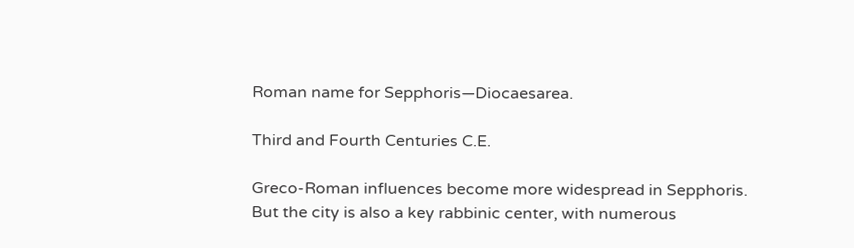Roman name for Sepphoris—Diocaesarea.

Third and Fourth Centuries C.E.

Greco-Roman influences become more widespread in Sepphoris. But the city is also a key rabbinic center, with numerous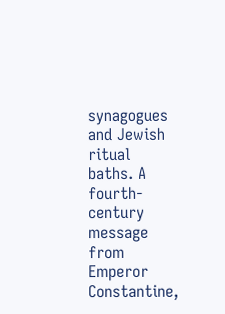synagogues and Jewish ritual baths. A fourth-century message from Emperor Constantine,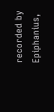recorded by Epiphanius,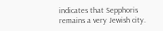indicates that Sepphoris remains a very Jewish city.